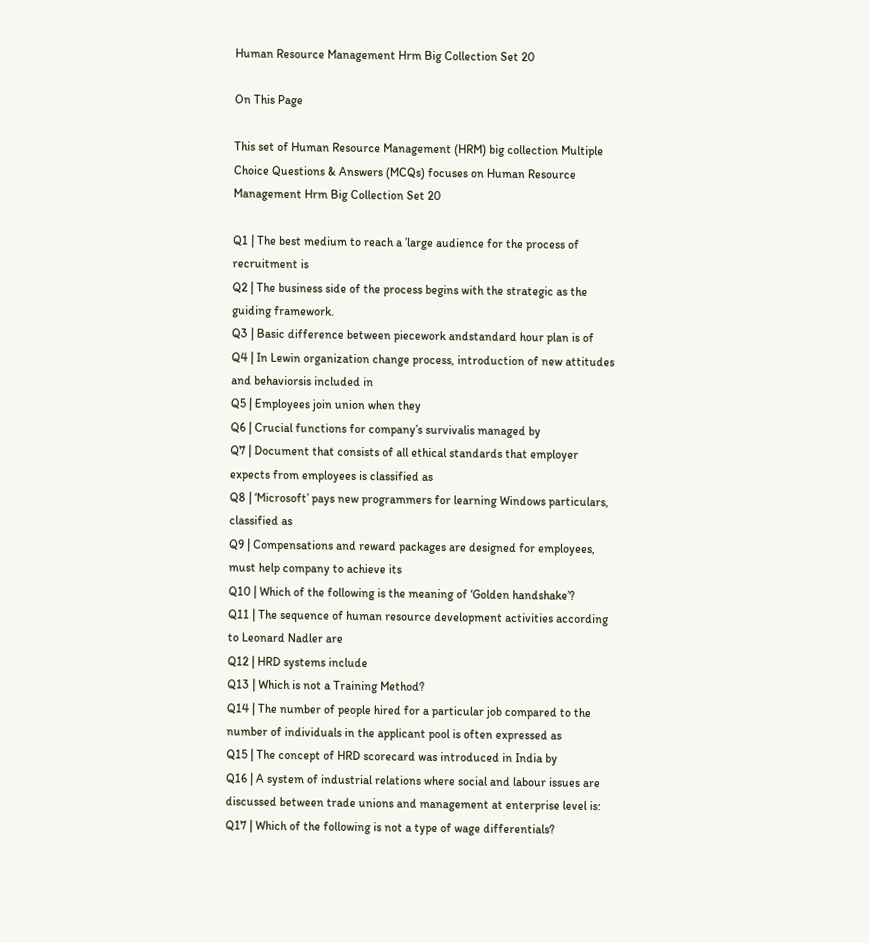Human Resource Management Hrm Big Collection Set 20

On This Page

This set of Human Resource Management (HRM) big collection Multiple Choice Questions & Answers (MCQs) focuses on Human Resource Management Hrm Big Collection Set 20

Q1 | The best medium to reach a ’large audience for the process of recruitment is
Q2 | The business side of the process begins with the strategic as the guiding framework.
Q3 | Basic difference between piecework andstandard hour plan is of
Q4 | In Lewin organization change process, introduction of new attitudes and behaviorsis included in
Q5 | Employees join union when they
Q6 | Crucial functions for company’s survivalis managed by
Q7 | Document that consists of all ethical standards that employer expects from employees is classified as
Q8 | ‘Microsoft’ pays new programmers for learning Windows particulars, classified as
Q9 | Compensations and reward packages are designed for employees, must help company to achieve its
Q10 | Which of the following is the meaning of ‘Golden handshake’?
Q11 | The sequence of human resource development activities according to Leonard Nadler are
Q12 | HRD systems include
Q13 | Which is not a Training Method?
Q14 | The number of people hired for a particular job compared to the number of individuals in the applicant pool is often expressed as
Q15 | The concept of HRD scorecard was introduced in India by
Q16 | A system of industrial relations where social and labour issues are discussed between trade unions and management at enterprise level is:
Q17 | Which of the following is not a type of wage differentials?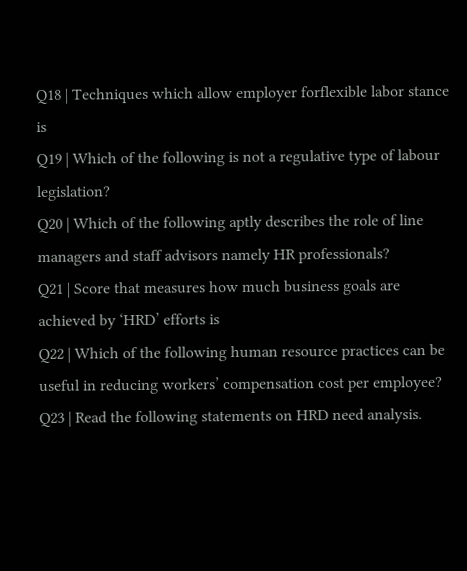Q18 | Techniques which allow employer forflexible labor stance is
Q19 | Which of the following is not a regulative type of labour legislation?
Q20 | Which of the following aptly describes the role of line managers and staff advisors namely HR professionals?
Q21 | Score that measures how much business goals are achieved by ‘HRD’ efforts is
Q22 | Which of the following human resource practices can be useful in reducing workers’ compensation cost per employee?
Q23 | Read the following statements on HRD need analysis.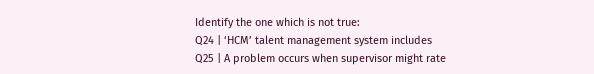Identify the one which is not true:
Q24 | ‘HCM’ talent management system includes
Q25 | A problem occurs when supervisor might rate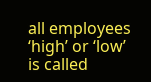all employees ‘high’ or ‘low’ is called